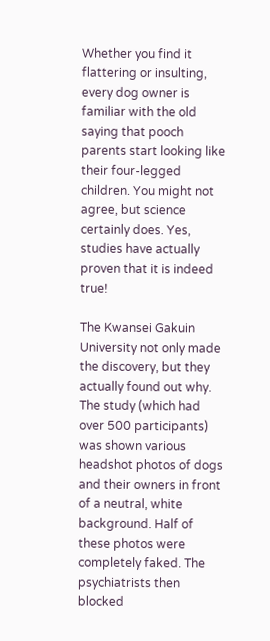Whether you find it flattering or insulting, every dog owner is familiar with the old saying that pooch parents start looking like their four-legged children. You might not agree, but science certainly does. Yes, studies have actually proven that it is indeed true!

The Kwansei Gakuin University not only made the discovery, but they actually found out why. The study (which had over 500 participants) was shown various headshot photos of dogs and their owners in front of a neutral, white background. Half of these photos were completely faked. The psychiatrists then blocked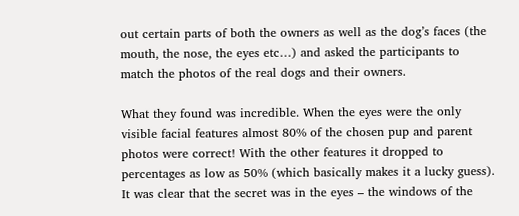out certain parts of both the owners as well as the dog’s faces (the mouth, the nose, the eyes etc…) and asked the participants to match the photos of the real dogs and their owners.

What they found was incredible. When the eyes were the only visible facial features almost 80% of the chosen pup and parent photos were correct! With the other features it dropped to percentages as low as 50% (which basically makes it a lucky guess). It was clear that the secret was in the eyes – the windows of the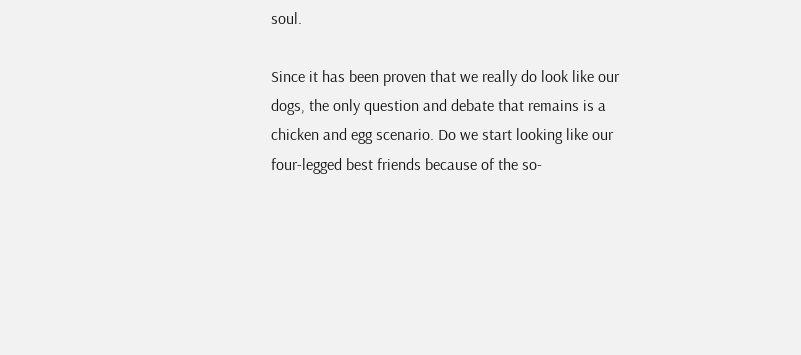soul.

Since it has been proven that we really do look like our dogs, the only question and debate that remains is a chicken and egg scenario. Do we start looking like our four-legged best friends because of the so-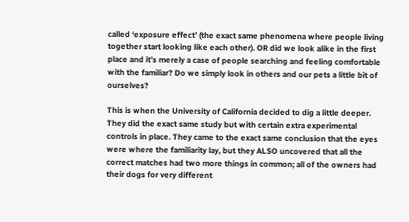called ‘exposure effect’ (the exact same phenomena where people living together start looking like each other). OR did we look alike in the first place and it’s merely a case of people searching and feeling comfortable with the familiar? Do we simply look in others and our pets a little bit of ourselves?

This is when the University of California decided to dig a little deeper. They did the exact same study but with certain extra experimental controls in place. They came to the exact same conclusion that the eyes were where the familiarity lay, but they ALSO uncovered that all the correct matches had two more things in common; all of the owners had their dogs for very different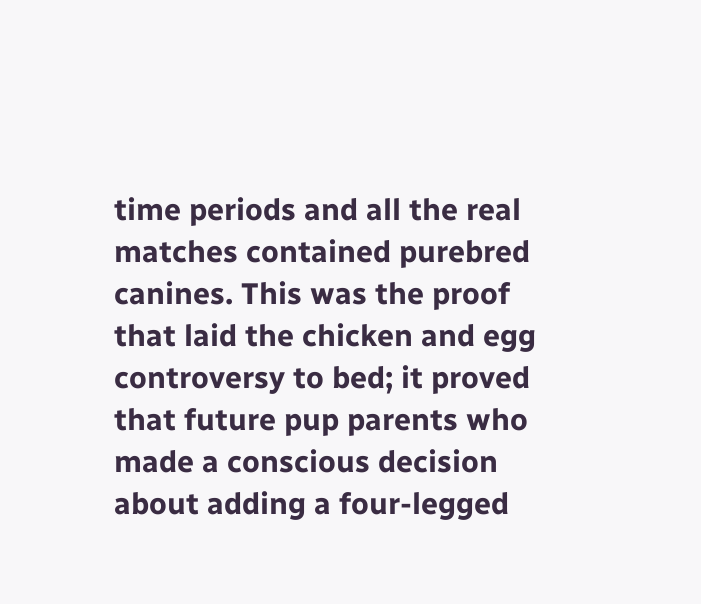time periods and all the real matches contained purebred canines. This was the proof that laid the chicken and egg controversy to bed; it proved that future pup parents who made a conscious decision about adding a four-legged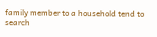family member to a household tend to search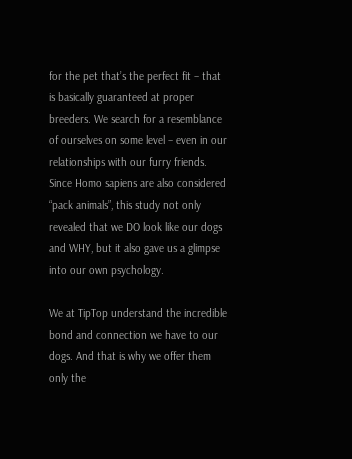for the pet that’s the perfect fit – that is basically guaranteed at proper breeders. We search for a resemblance of ourselves on some level – even in our relationships with our furry friends. Since Homo sapiens are also considered “pack animals”, this study not only revealed that we DO look like our dogs and WHY, but it also gave us a glimpse into our own psychology.

We at TipTop understand the incredible bond and connection we have to our dogs. And that is why we offer them only the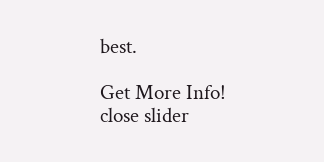best.

Get More Info!
close slider